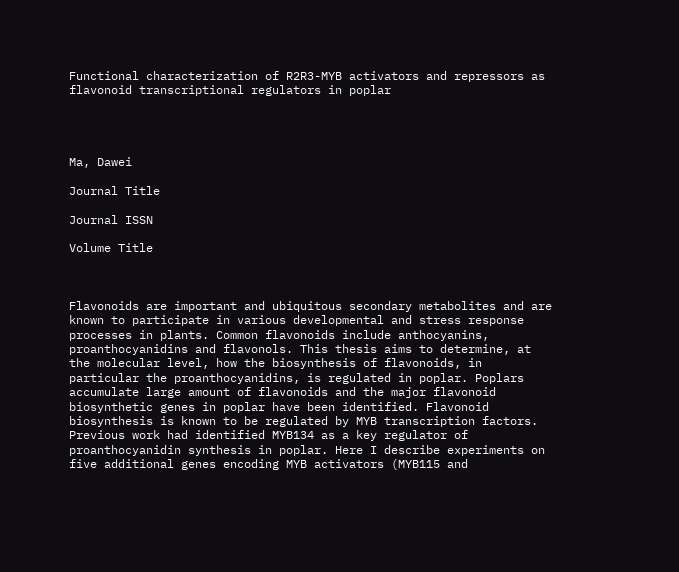Functional characterization of R2R3-MYB activators and repressors as flavonoid transcriptional regulators in poplar




Ma, Dawei

Journal Title

Journal ISSN

Volume Title



Flavonoids are important and ubiquitous secondary metabolites and are known to participate in various developmental and stress response processes in plants. Common flavonoids include anthocyanins, proanthocyanidins and flavonols. This thesis aims to determine, at the molecular level, how the biosynthesis of flavonoids, in particular the proanthocyanidins, is regulated in poplar. Poplars accumulate large amount of flavonoids and the major flavonoid biosynthetic genes in poplar have been identified. Flavonoid biosynthesis is known to be regulated by MYB transcription factors. Previous work had identified MYB134 as a key regulator of proanthocyanidin synthesis in poplar. Here I describe experiments on five additional genes encoding MYB activators (MYB115 and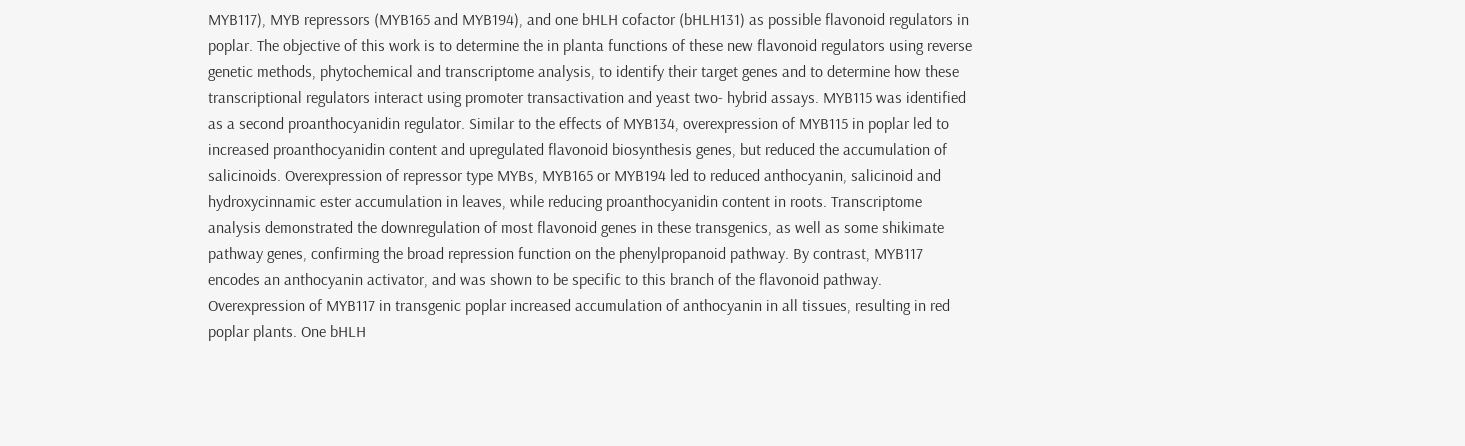MYB117), MYB repressors (MYB165 and MYB194), and one bHLH cofactor (bHLH131) as possible flavonoid regulators in poplar. The objective of this work is to determine the in planta functions of these new flavonoid regulators using reverse genetic methods, phytochemical and transcriptome analysis, to identify their target genes and to determine how these transcriptional regulators interact using promoter transactivation and yeast two- hybrid assays. MYB115 was identified as a second proanthocyanidin regulator. Similar to the effects of MYB134, overexpression of MYB115 in poplar led to increased proanthocyanidin content and upregulated flavonoid biosynthesis genes, but reduced the accumulation of salicinoids. Overexpression of repressor type MYBs, MYB165 or MYB194 led to reduced anthocyanin, salicinoid and hydroxycinnamic ester accumulation in leaves, while reducing proanthocyanidin content in roots. Transcriptome analysis demonstrated the downregulation of most flavonoid genes in these transgenics, as well as some shikimate pathway genes, confirming the broad repression function on the phenylpropanoid pathway. By contrast, MYB117 encodes an anthocyanin activator, and was shown to be specific to this branch of the flavonoid pathway. Overexpression of MYB117 in transgenic poplar increased accumulation of anthocyanin in all tissues, resulting in red poplar plants. One bHLH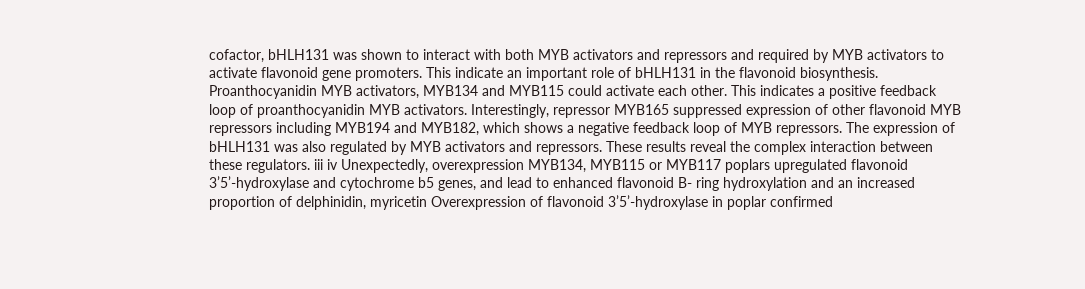cofactor, bHLH131 was shown to interact with both MYB activators and repressors and required by MYB activators to activate flavonoid gene promoters. This indicate an important role of bHLH131 in the flavonoid biosynthesis. Proanthocyanidin MYB activators, MYB134 and MYB115 could activate each other. This indicates a positive feedback loop of proanthocyanidin MYB activators. Interestingly, repressor MYB165 suppressed expression of other flavonoid MYB repressors including MYB194 and MYB182, which shows a negative feedback loop of MYB repressors. The expression of bHLH131 was also regulated by MYB activators and repressors. These results reveal the complex interaction between these regulators. iii iv Unexpectedly, overexpression MYB134, MYB115 or MYB117 poplars upregulated flavonoid 3’5’-hydroxylase and cytochrome b5 genes, and lead to enhanced flavonoid B- ring hydroxylation and an increased proportion of delphinidin, myricetin Overexpression of flavonoid 3’5’-hydroxylase in poplar confirmed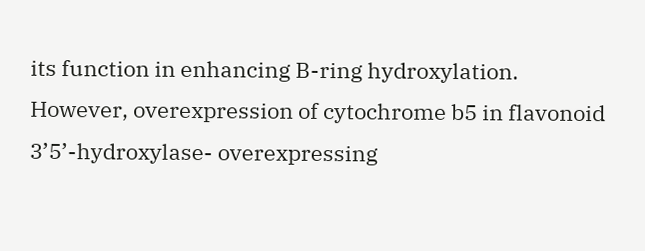its function in enhancing B-ring hydroxylation. However, overexpression of cytochrome b5 in flavonoid 3’5’-hydroxylase- overexpressing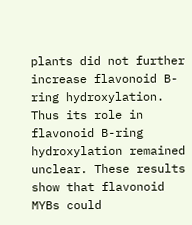plants did not further increase flavonoid B-ring hydroxylation. Thus its role in flavonoid B-ring hydroxylation remained unclear. These results show that flavonoid MYBs could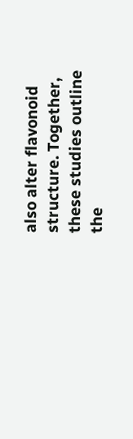also alter flavonoid structure. Together, these studies outline the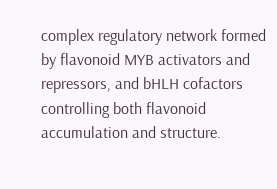complex regulatory network formed by flavonoid MYB activators and repressors, and bHLH cofactors controlling both flavonoid accumulation and structure.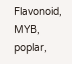Flavonoid, MYB, poplar,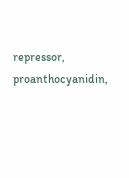repressor, proanthocyanidin,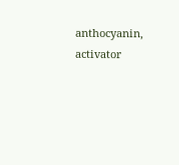anthocyanin, activator